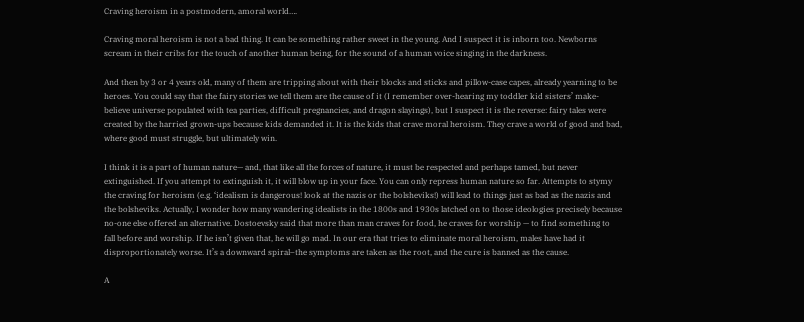Craving heroism in a postmodern, amoral world….

Craving moral heroism is not a bad thing. It can be something rather sweet in the young. And I suspect it is inborn too. Newborns scream in their cribs for the touch of another human being, for the sound of a human voice singing in the darkness.

And then by 3 or 4 years old, many of them are tripping about with their blocks and sticks and pillow-case capes, already yearning to be heroes. You could say that the fairy stories we tell them are the cause of it (I remember over-hearing my toddler kid sisters’ make-believe universe populated with tea parties, difficult pregnancies, and dragon slayings), but I suspect it is the reverse: fairy tales were created by the harried grown-ups because kids demanded it. It is the kids that crave moral heroism. They crave a world of good and bad, where good must struggle, but ultimately win.

I think it is a part of human nature— and, that like all the forces of nature, it must be respected and perhaps tamed, but never extinguished. If you attempt to extinguish it, it will blow up in your face. You can only repress human nature so far. Attempts to stymy the craving for heroism (e.g. ‘idealism is dangerous! look at the nazis or the bolsheviks!) will lead to things just as bad as the nazis and the bolsheviks. Actually, I wonder how many wandering idealists in the 1800s and 1930s latched on to those ideologies precisely because no-one else offered an alternative. Dostoevsky said that more than man craves for food, he craves for worship — to find something to fall before and worship. If he isn’t given that, he will go mad. In our era that tries to eliminate moral heroism, males have had it disproportionately worse. It’s a downward spiral–the symptoms are taken as the root, and the cure is banned as the cause.

A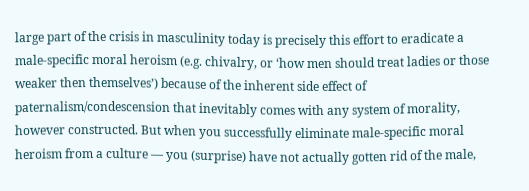large part of the crisis in masculinity today is precisely this effort to eradicate a male-specific moral heroism (e.g. chivalry, or ‘how men should treat ladies or those weaker then themselves’) because of the inherent side effect of paternalism/condescension that inevitably comes with any system of morality, however constructed. But when you successfully eliminate male-specific moral heroism from a culture — you (surprise) have not actually gotten rid of the male,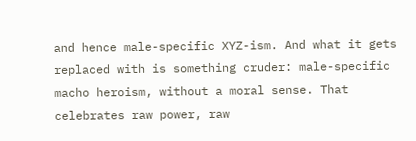and hence male-specific XYZ-ism. And what it gets replaced with is something cruder: male-specific macho heroism, without a moral sense. That celebrates raw power, raw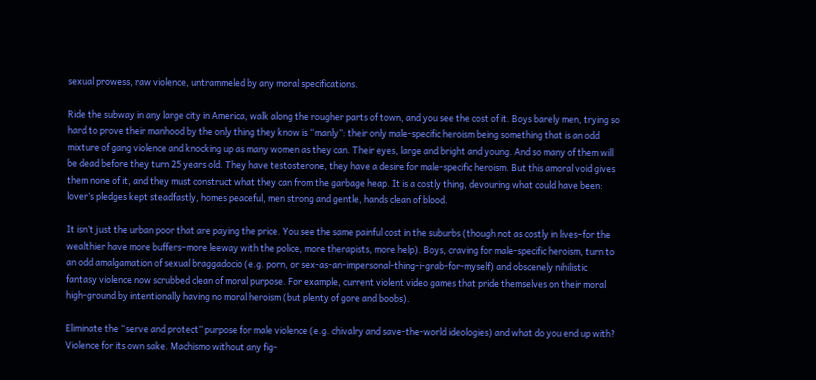sexual prowess, raw violence, untrammeled by any moral specifications.

Ride the subway in any large city in America, walk along the rougher parts of town, and you see the cost of it. Boys barely men, trying so hard to prove their manhood by the only thing they know is “manly”: their only male-specific heroism being something that is an odd mixture of gang violence and knocking up as many women as they can. Their eyes, large and bright and young. And so many of them will be dead before they turn 25 years old. They have testosterone, they have a desire for male-specific heroism. But this amoral void gives them none of it, and they must construct what they can from the garbage heap. It is a costly thing, devouring what could have been: lover’s pledges kept steadfastly, homes peaceful, men strong and gentle, hands clean of blood.

It isn’t just the urban poor that are paying the price. You see the same painful cost in the suburbs (though not as costly in lives–for the wealthier have more buffers–more leeway with the police, more therapists, more help). Boys, craving for male-specific heroism, turn to an odd amalgamation of sexual braggadocio (e.g. porn, or sex-as-an-impersonal-thing-i-grab-for-myself) and obscenely nihilistic fantasy violence now scrubbed clean of moral purpose. For example, current violent video games that pride themselves on their moral high-ground by intentionally having no moral heroism (but plenty of gore and boobs).

Eliminate the “serve and protect” purpose for male violence (e.g. chivalry and save-the-world ideologies) and what do you end up with? Violence for its own sake. Machismo without any fig-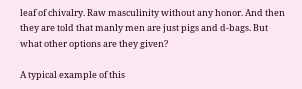leaf of chivalry. Raw masculinity without any honor. And then they are told that manly men are just pigs and d-bags. But what other options are they given?

A typical example of this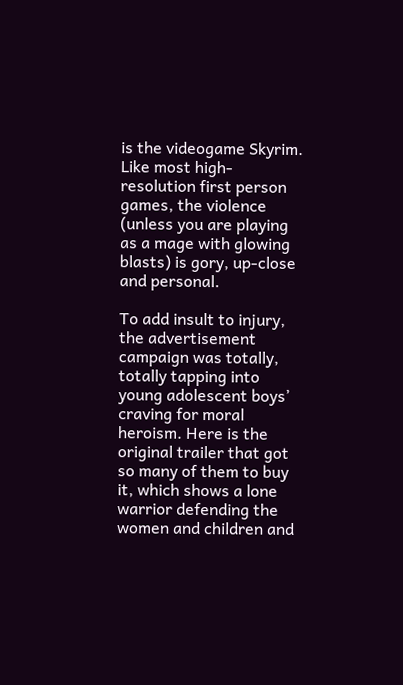is the videogame Skyrim. Like most high-resolution first person games, the violence (unless you are playing as a mage with glowing blasts) is gory, up-close and personal.

To add insult to injury, the advertisement campaign was totally, totally tapping into young adolescent boys’ craving for moral heroism. Here is the original trailer that got so many of them to buy it, which shows a lone warrior defending the women and children and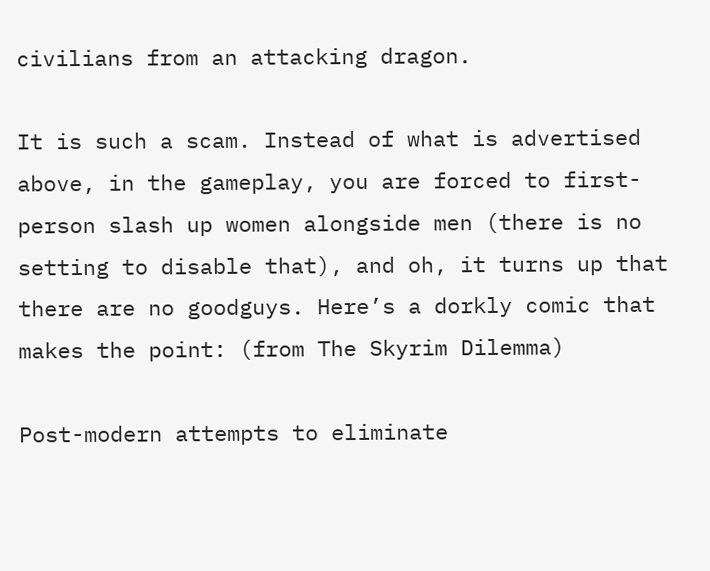civilians from an attacking dragon.

It is such a scam. Instead of what is advertised above, in the gameplay, you are forced to first-person slash up women alongside men (there is no setting to disable that), and oh, it turns up that there are no goodguys. Here’s a dorkly comic that makes the point: (from The Skyrim Dilemma)

Post-modern attempts to eliminate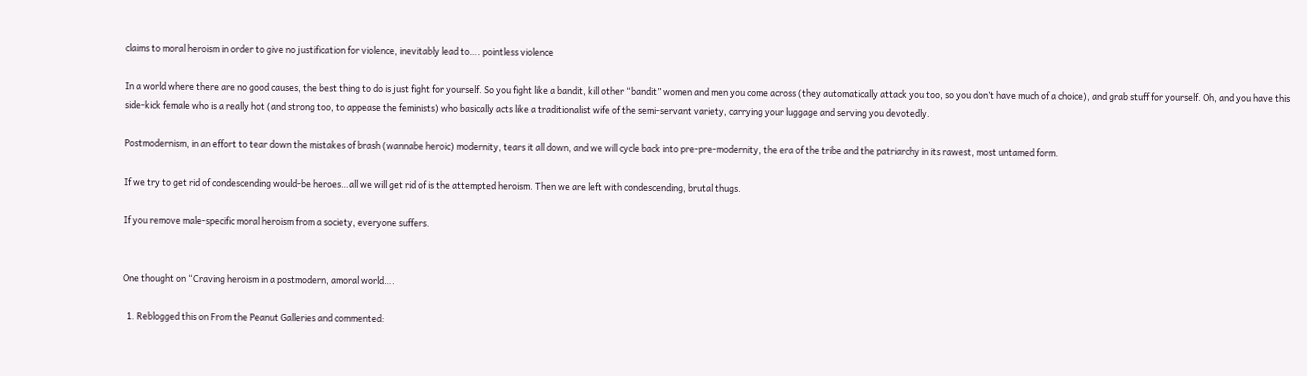claims to moral heroism in order to give no justification for violence, inevitably lead to…. pointless violence

In a world where there are no good causes, the best thing to do is just fight for yourself. So you fight like a bandit, kill other “bandit” women and men you come across (they automatically attack you too, so you don’t have much of a choice), and grab stuff for yourself. Oh, and you have this side-kick female who is a really hot (and strong too, to appease the feminists) who basically acts like a traditionalist wife of the semi-servant variety, carrying your luggage and serving you devotedly.

Postmodernism, in an effort to tear down the mistakes of brash (wannabe heroic) modernity, tears it all down, and we will cycle back into pre-pre-modernity, the era of the tribe and the patriarchy in its rawest, most untamed form.

If we try to get rid of condescending would-be heroes…all we will get rid of is the attempted heroism. Then we are left with condescending, brutal thugs.

If you remove male-specific moral heroism from a society, everyone suffers.


One thought on “Craving heroism in a postmodern, amoral world….

  1. Reblogged this on From the Peanut Galleries and commented: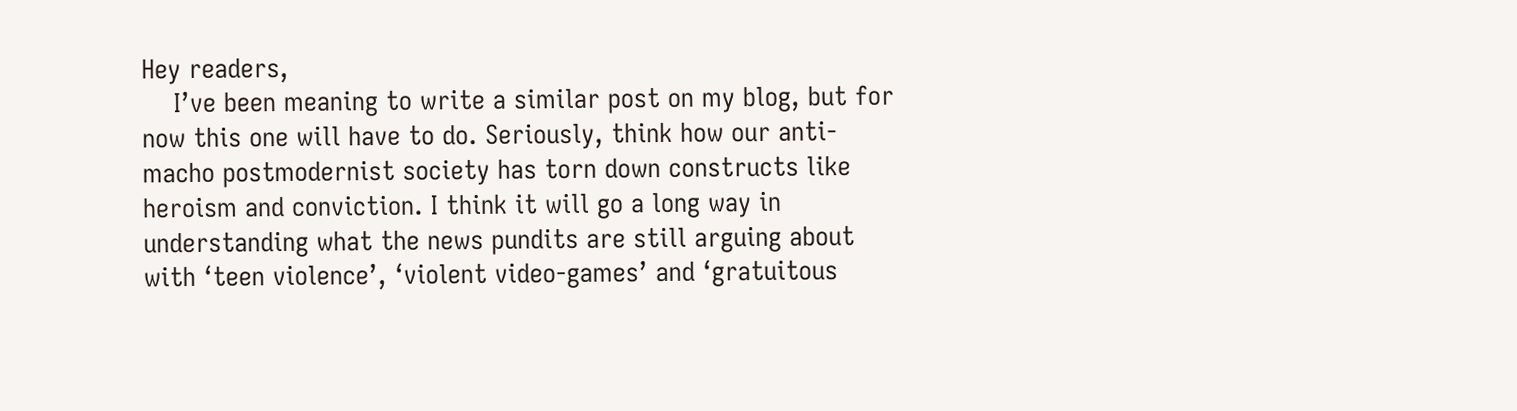Hey readers,
    I’ve been meaning to write a similar post on my blog, but for now this one will have to do. Seriously, think how our anti-macho postmodernist society has torn down constructs like heroism and conviction. I think it will go a long way in understanding what the news pundits are still arguing about with ‘teen violence’, ‘violent video-games’ and ‘gratuitous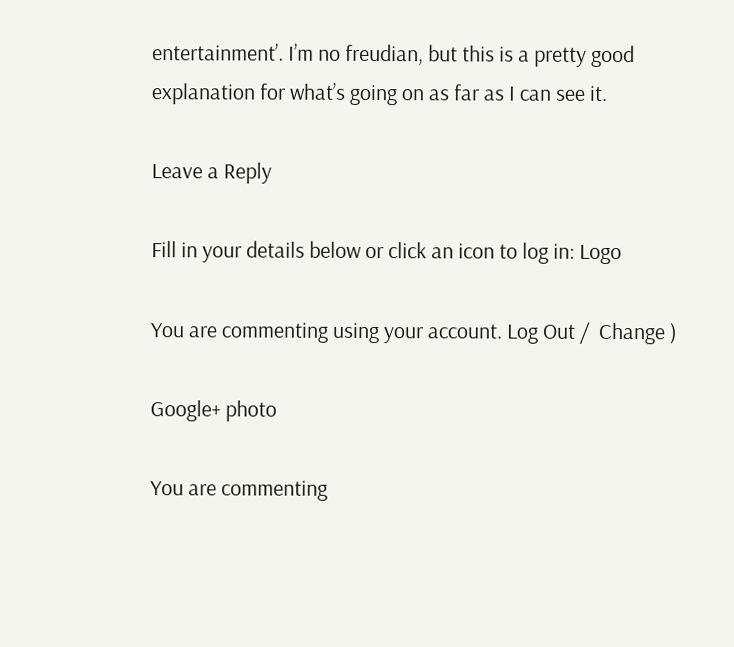entertainment’. I’m no freudian, but this is a pretty good explanation for what’s going on as far as I can see it.

Leave a Reply

Fill in your details below or click an icon to log in: Logo

You are commenting using your account. Log Out /  Change )

Google+ photo

You are commenting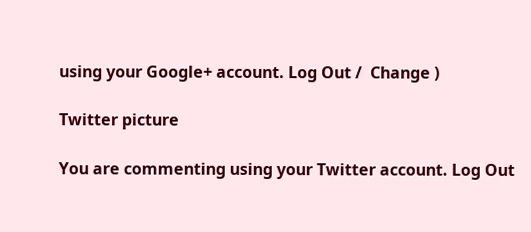using your Google+ account. Log Out /  Change )

Twitter picture

You are commenting using your Twitter account. Log Out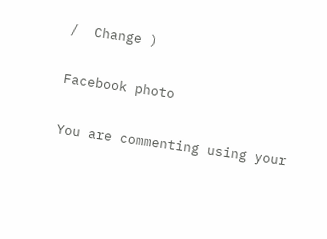/  Change )

Facebook photo

You are commenting using your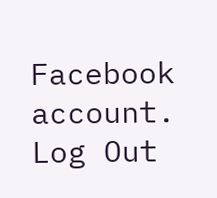Facebook account. Log Out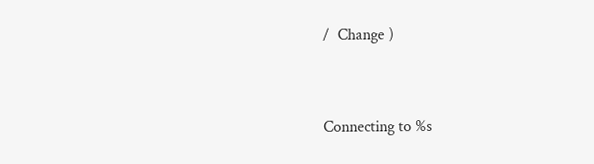/  Change )


Connecting to %s